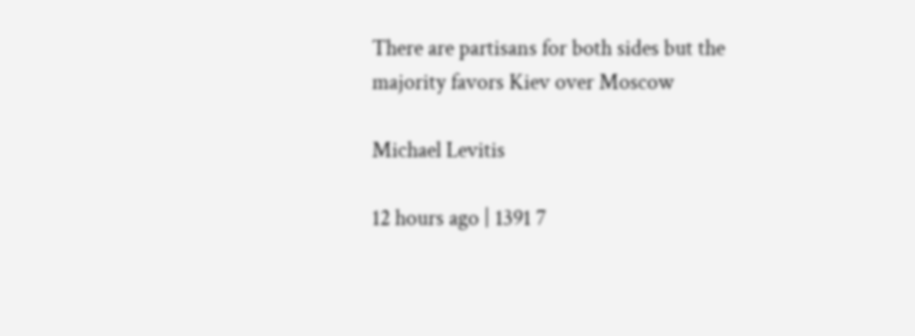There are partisans for both sides but the majority favors Kiev over Moscow

Michael Levitis

12 hours ago | 1391 7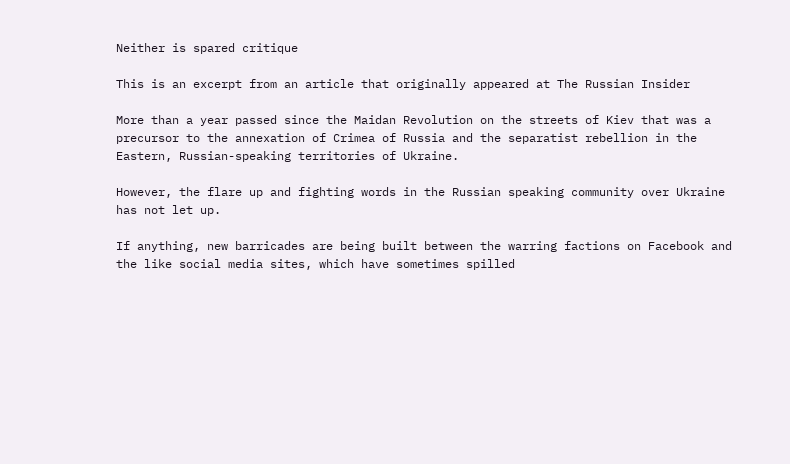Neither is spared critique

This is an excerpt from an article that originally appeared at The Russian Insider

More than a year passed since the Maidan Revolution on the streets of Kiev that was a precursor to the annexation of Crimea of Russia and the separatist rebellion in the Eastern, Russian-speaking territories of Ukraine.

However, the flare up and fighting words in the Russian speaking community over Ukraine has not let up.

If anything, new barricades are being built between the warring factions on Facebook and the like social media sites, which have sometimes spilled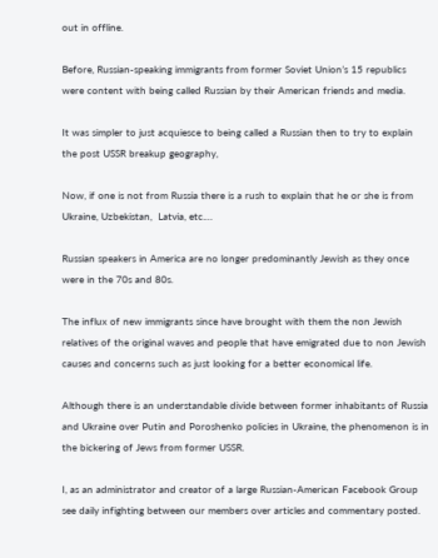out in offline.

Before, Russian-speaking immigrants from former Soviet Union’s 15 republics were content with being called Russian by their American friends and media.

It was simpler to just acquiesce to being called a Russian then to try to explain the post USSR breakup geography,

Now, if one is not from Russia there is a rush to explain that he or she is from Ukraine, Uzbekistan,  Latvia, etc.…

Russian speakers in America are no longer predominantly Jewish as they once were in the 70s and 80s.

The influx of new immigrants since have brought with them the non Jewish relatives of the original waves and people that have emigrated due to non Jewish causes and concerns such as just looking for a better economical life.

Although there is an understandable divide between former inhabitants of Russia and Ukraine over Putin and Poroshenko policies in Ukraine, the phenomenon is in the bickering of Jews from former USSR.

I, as an administrator and creator of a large Russian-American Facebook Group see daily infighting between our members over articles and commentary posted.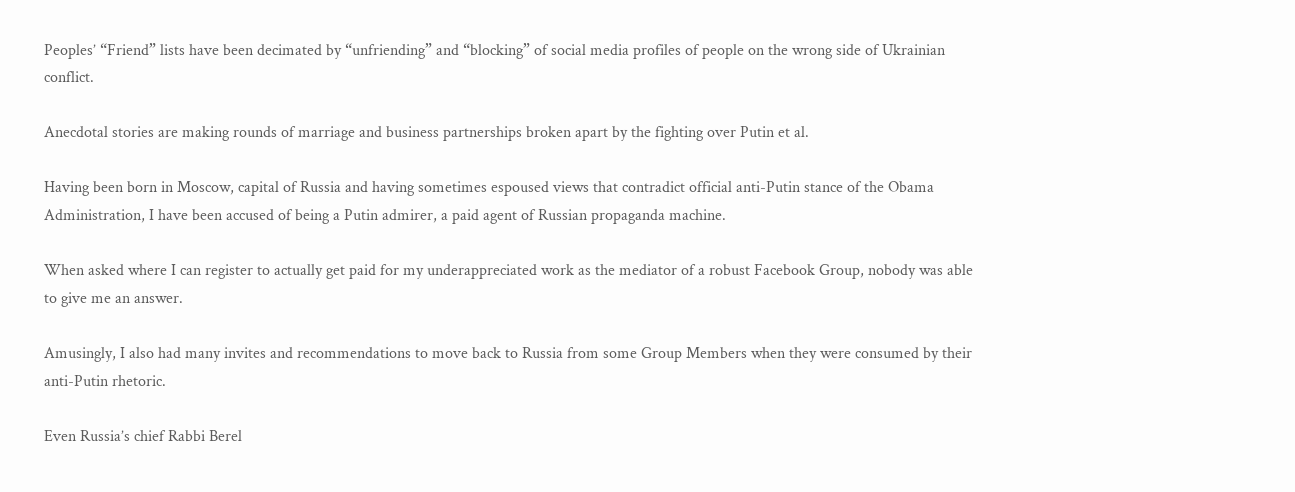Peoples’ “Friend” lists have been decimated by “unfriending” and “blocking” of social media profiles of people on the wrong side of Ukrainian conflict.

Anecdotal stories are making rounds of marriage and business partnerships broken apart by the fighting over Putin et al.

Having been born in Moscow, capital of Russia and having sometimes espoused views that contradict official anti-Putin stance of the Obama Administration, I have been accused of being a Putin admirer, a paid agent of Russian propaganda machine.

When asked where I can register to actually get paid for my underappreciated work as the mediator of a robust Facebook Group, nobody was able to give me an answer.

Amusingly, I also had many invites and recommendations to move back to Russia from some Group Members when they were consumed by their anti-Putin rhetoric.

Even Russia’s chief Rabbi Berel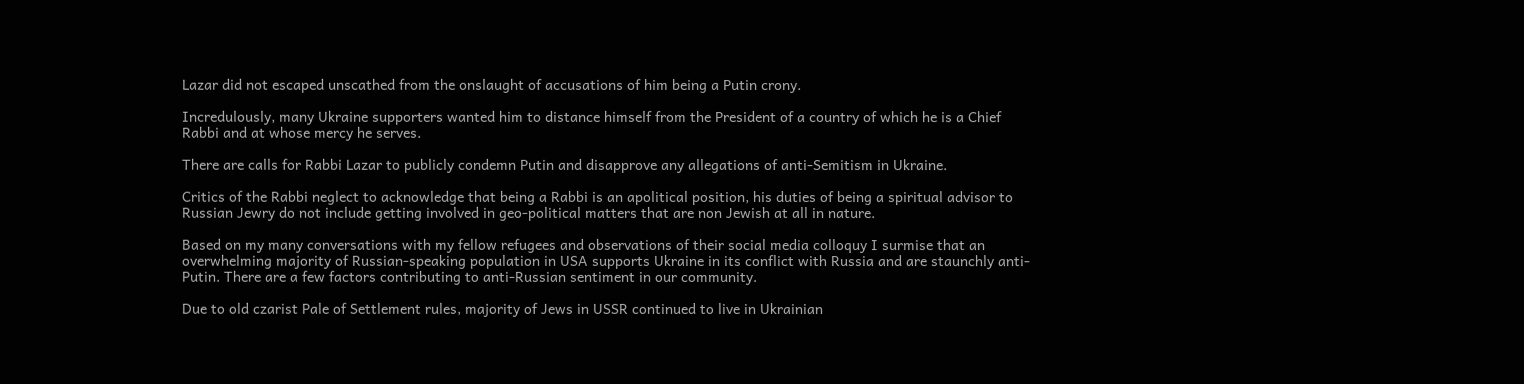Lazar did not escaped unscathed from the onslaught of accusations of him being a Putin crony.

Incredulously, many Ukraine supporters wanted him to distance himself from the President of a country of which he is a Chief Rabbi and at whose mercy he serves.

There are calls for Rabbi Lazar to publicly condemn Putin and disapprove any allegations of anti-Semitism in Ukraine.

Critics of the Rabbi neglect to acknowledge that being a Rabbi is an apolitical position, his duties of being a spiritual advisor to Russian Jewry do not include getting involved in geo-political matters that are non Jewish at all in nature.

Based on my many conversations with my fellow refugees and observations of their social media colloquy I surmise that an overwhelming majority of Russian-speaking population in USA supports Ukraine in its conflict with Russia and are staunchly anti-Putin. There are a few factors contributing to anti-Russian sentiment in our community.

Due to old czarist Pale of Settlement rules, majority of Jews in USSR continued to live in Ukrainian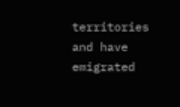territories and have emigrated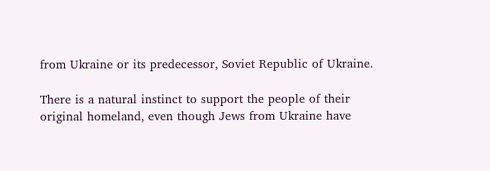from Ukraine or its predecessor, Soviet Republic of Ukraine.

There is a natural instinct to support the people of their original homeland, even though Jews from Ukraine have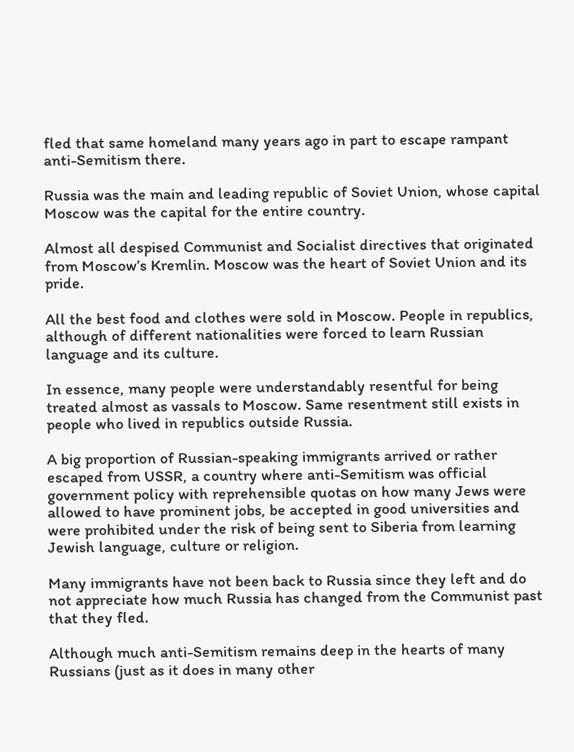fled that same homeland many years ago in part to escape rampant anti-Semitism there.

Russia was the main and leading republic of Soviet Union, whose capital Moscow was the capital for the entire country.

Almost all despised Communist and Socialist directives that originated from Moscow’s Kremlin. Moscow was the heart of Soviet Union and its pride.

All the best food and clothes were sold in Moscow. People in republics, although of different nationalities were forced to learn Russian language and its culture.

In essence, many people were understandably resentful for being treated almost as vassals to Moscow. Same resentment still exists in people who lived in republics outside Russia.

A big proportion of Russian-speaking immigrants arrived or rather escaped from USSR, a country where anti-Semitism was official government policy with reprehensible quotas on how many Jews were allowed to have prominent jobs, be accepted in good universities and were prohibited under the risk of being sent to Siberia from learning Jewish language, culture or religion.

Many immigrants have not been back to Russia since they left and do not appreciate how much Russia has changed from the Communist past that they fled.

Although much anti-Semitism remains deep in the hearts of many Russians (just as it does in many other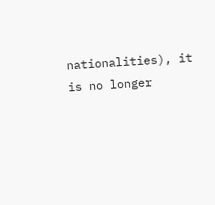nationalities), it is no longer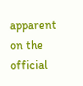apparent on the official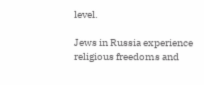level.

Jews in Russia experience religious freedoms and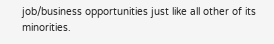job/business opportunities just like all other of its minorities.